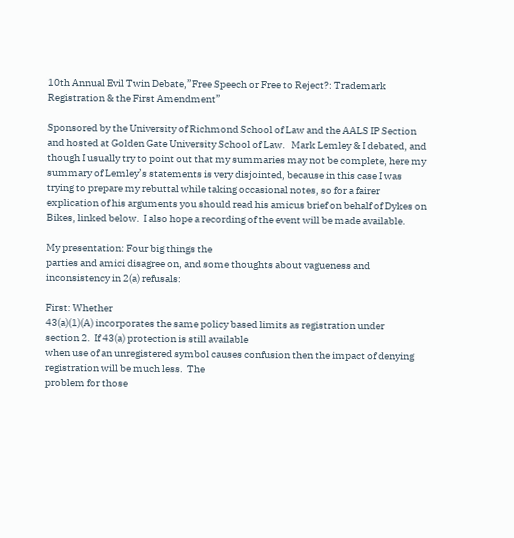10th Annual Evil Twin Debate,”Free Speech or Free to Reject?: Trademark Registration & the First Amendment”

Sponsored by the University of Richmond School of Law and the AALS IP Section and hosted at Golden Gate University School of Law.   Mark Lemley & I debated, and though I usually try to point out that my summaries may not be complete, here my summary of Lemley’s statements is very disjointed, because in this case I was trying to prepare my rebuttal while taking occasional notes, so for a fairer explication of his arguments you should read his amicus brief on behalf of Dykes on Bikes, linked below.  I also hope a recording of the event will be made available.

My presentation: Four big things the
parties and amici disagree on, and some thoughts about vagueness and
inconsistency in 2(a) refusals:

First: Whether
43(a)(1)(A) incorporates the same policy based limits as registration under
section 2.  If 43(a) protection is still available
when use of an unregistered symbol causes confusion then the impact of denying
registration will be much less.  The
problem for those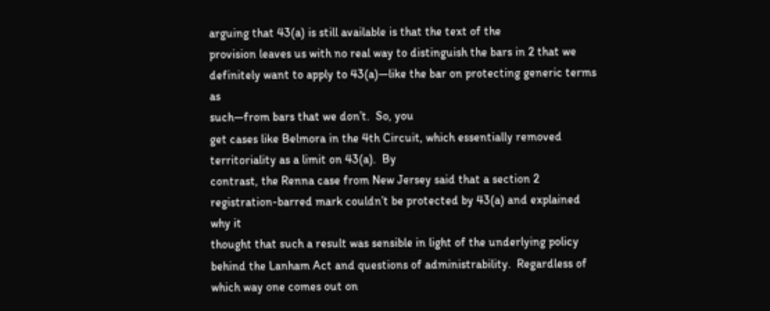arguing that 43(a) is still available is that the text of the
provision leaves us with no real way to distinguish the bars in 2 that we
definitely want to apply to 43(a)—like the bar on protecting generic terms as
such—from bars that we don’t.  So, you
get cases like Belmora in the 4th Circuit, which essentially removed
territoriality as a limit on 43(a).  By
contrast, the Renna case from New Jersey said that a section 2
registration-barred mark couldn’t be protected by 43(a) and explained why it
thought that such a result was sensible in light of the underlying policy
behind the Lanham Act and questions of administrability.  Regardless of which way one comes out on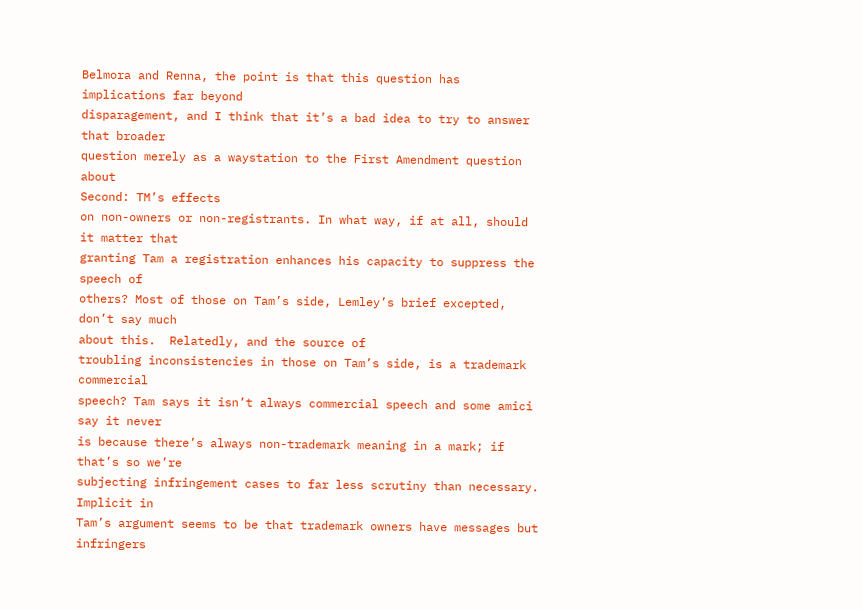Belmora and Renna, the point is that this question has implications far beyond
disparagement, and I think that it’s a bad idea to try to answer that broader
question merely as a waystation to the First Amendment question about
Second: TM’s effects
on non-owners or non-registrants. In what way, if at all, should it matter that
granting Tam a registration enhances his capacity to suppress the speech of
others? Most of those on Tam’s side, Lemley’s brief excepted, don’t say much
about this.  Relatedly, and the source of
troubling inconsistencies in those on Tam’s side, is a trademark commercial
speech? Tam says it isn’t always commercial speech and some amici say it never
is because there’s always non-trademark meaning in a mark; if that’s so we’re
subjecting infringement cases to far less scrutiny than necessary. Implicit in
Tam’s argument seems to be that trademark owners have messages but infringers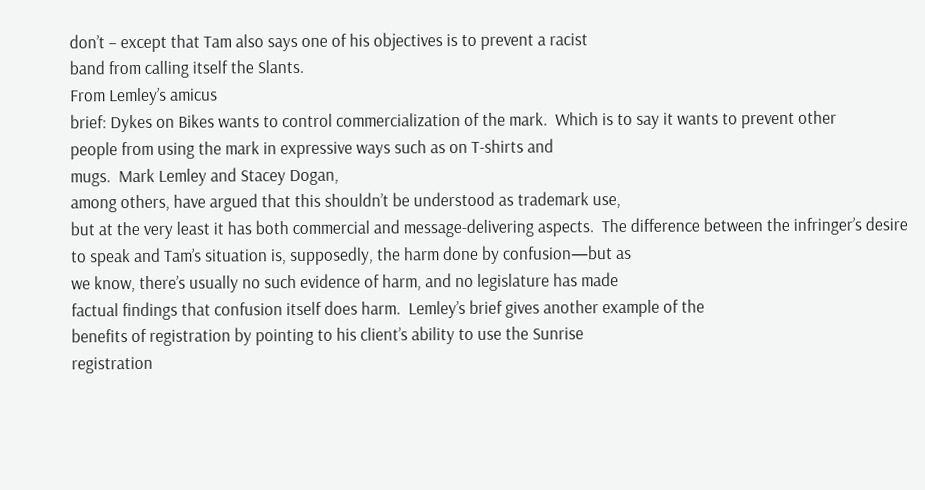don’t – except that Tam also says one of his objectives is to prevent a racist
band from calling itself the Slants.
From Lemley’s amicus
brief: Dykes on Bikes wants to control commercialization of the mark.  Which is to say it wants to prevent other
people from using the mark in expressive ways such as on T-shirts and
mugs.  Mark Lemley and Stacey Dogan,
among others, have argued that this shouldn’t be understood as trademark use,
but at the very least it has both commercial and message-delivering aspects.  The difference between the infringer’s desire
to speak and Tam’s situation is, supposedly, the harm done by confusion—but as
we know, there’s usually no such evidence of harm, and no legislature has made
factual findings that confusion itself does harm.  Lemley’s brief gives another example of the
benefits of registration by pointing to his client’s ability to use the Sunrise
registration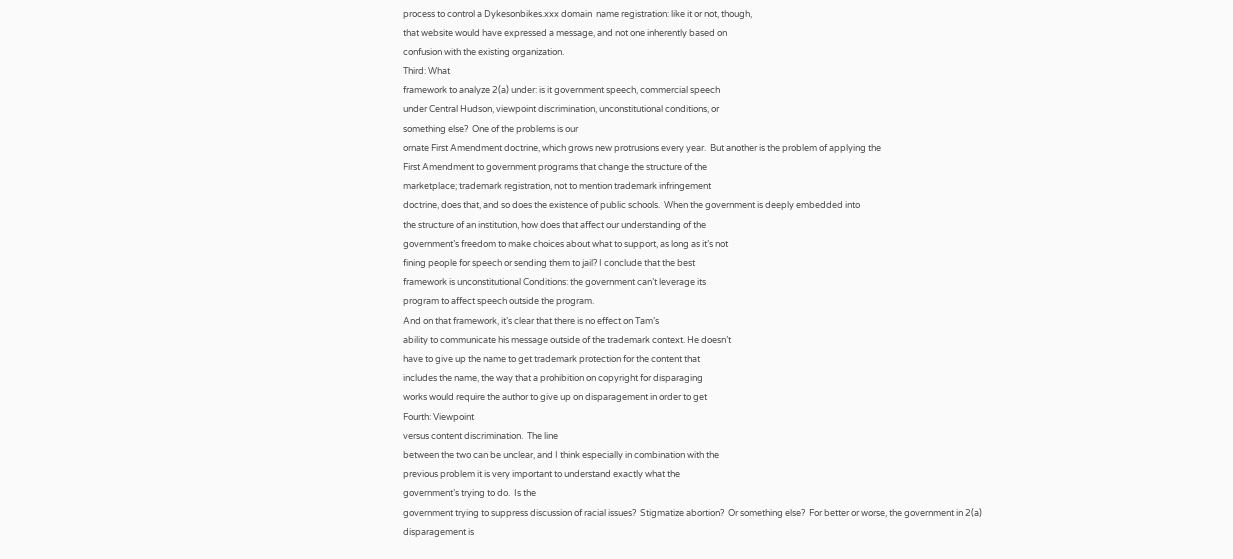process to control a Dykesonbikes.xxx domain  name registration: like it or not, though,
that website would have expressed a message, and not one inherently based on
confusion with the existing organization.
Third: What
framework to analyze 2(a) under: is it government speech, commercial speech
under Central Hudson, viewpoint discrimination, unconstitutional conditions, or
something else?  One of the problems is our
ornate First Amendment doctrine, which grows new protrusions every year.  But another is the problem of applying the
First Amendment to government programs that change the structure of the
marketplace; trademark registration, not to mention trademark infringement
doctrine, does that, and so does the existence of public schools.  When the government is deeply embedded into
the structure of an institution, how does that affect our understanding of the
government’s freedom to make choices about what to support, as long as it’s not
fining people for speech or sending them to jail? I conclude that the best
framework is unconstitutional Conditions: the government can’t leverage its
program to affect speech outside the program.
And on that framework, it’s clear that there is no effect on Tam’s
ability to communicate his message outside of the trademark context. He doesn’t
have to give up the name to get trademark protection for the content that
includes the name, the way that a prohibition on copyright for disparaging
works would require the author to give up on disparagement in order to get
Fourth: Viewpoint
versus content discrimination.  The line
between the two can be unclear, and I think especially in combination with the
previous problem it is very important to understand exactly what the
government’s trying to do.  Is the
government trying to suppress discussion of racial issues?  Stigmatize abortion?  Or something else?  For better or worse, the government in 2(a)
disparagement is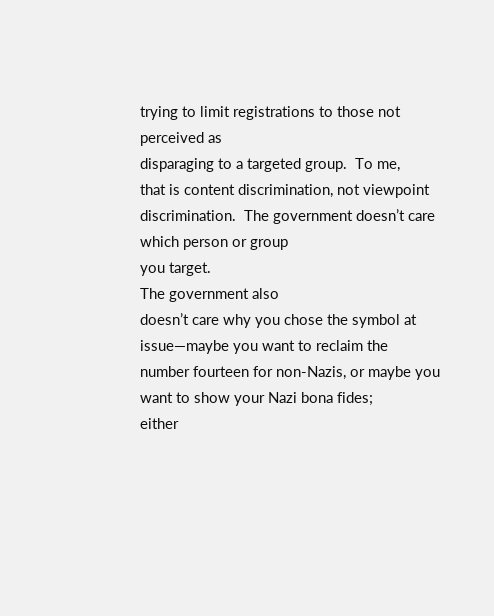trying to limit registrations to those not perceived as
disparaging to a targeted group.  To me,
that is content discrimination, not viewpoint discrimination.  The government doesn’t care which person or group
you target.
The government also
doesn’t care why you chose the symbol at issue—maybe you want to reclaim the
number fourteen for non-Nazis, or maybe you want to show your Nazi bona fides;
either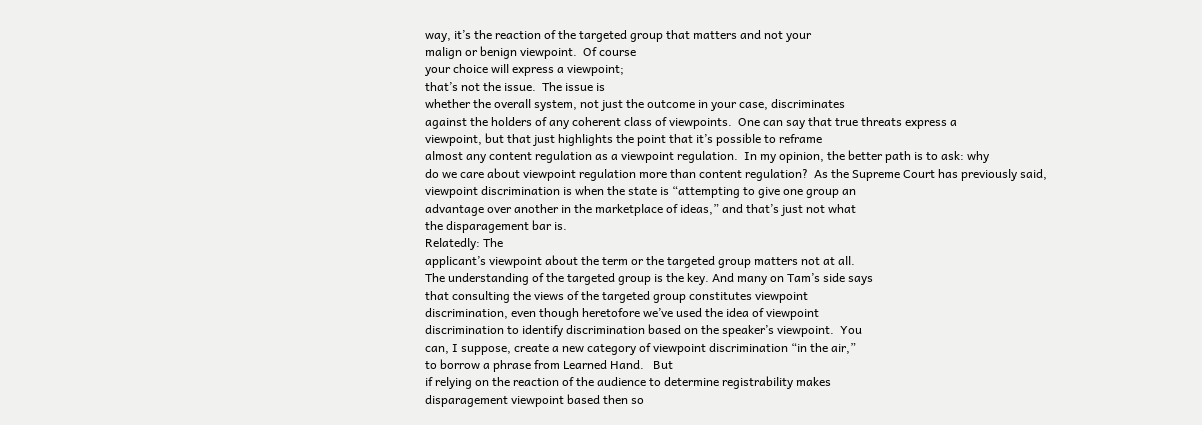way, it’s the reaction of the targeted group that matters and not your
malign or benign viewpoint.  Of course
your choice will express a viewpoint;
that’s not the issue.  The issue is
whether the overall system, not just the outcome in your case, discriminates
against the holders of any coherent class of viewpoints.  One can say that true threats express a
viewpoint, but that just highlights the point that it’s possible to reframe
almost any content regulation as a viewpoint regulation.  In my opinion, the better path is to ask: why
do we care about viewpoint regulation more than content regulation?  As the Supreme Court has previously said,
viewpoint discrimination is when the state is “attempting to give one group an
advantage over another in the marketplace of ideas,” and that’s just not what
the disparagement bar is.
Relatedly: The
applicant’s viewpoint about the term or the targeted group matters not at all.
The understanding of the targeted group is the key. And many on Tam’s side says
that consulting the views of the targeted group constitutes viewpoint
discrimination, even though heretofore we’ve used the idea of viewpoint
discrimination to identify discrimination based on the speaker’s viewpoint.  You
can, I suppose, create a new category of viewpoint discrimination “in the air,”
to borrow a phrase from Learned Hand.   But
if relying on the reaction of the audience to determine registrability makes
disparagement viewpoint based then so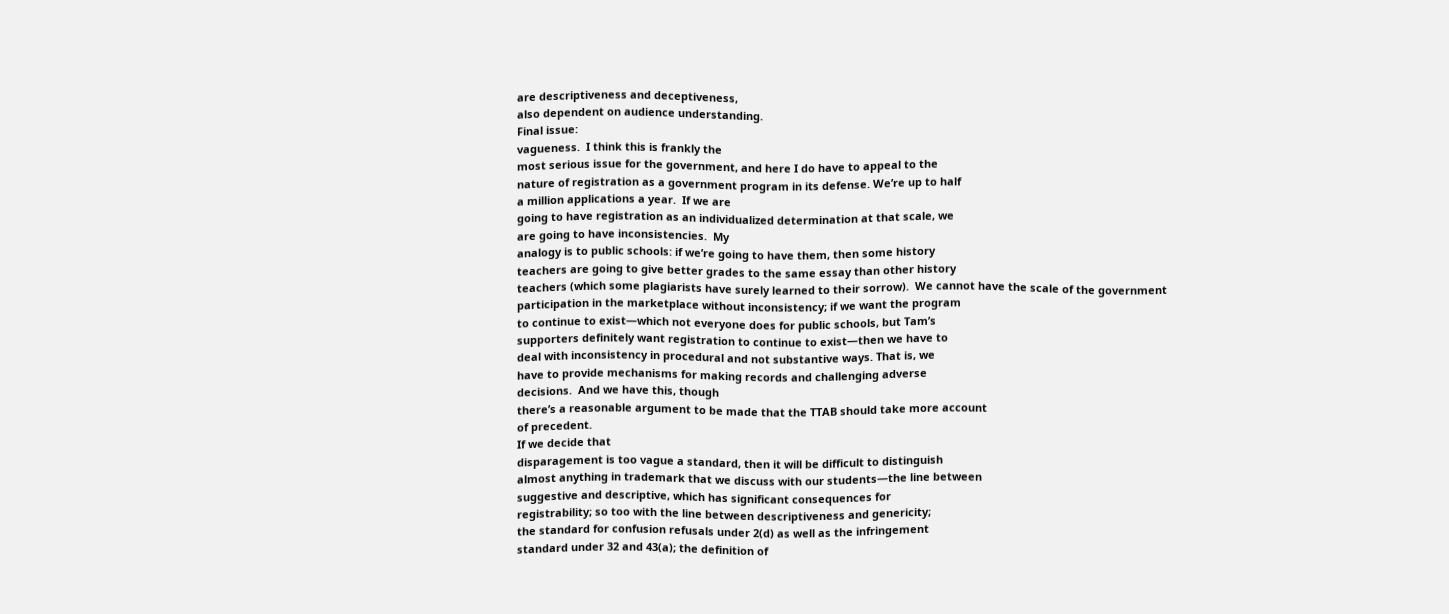are descriptiveness and deceptiveness,
also dependent on audience understanding.
Final issue:
vagueness.  I think this is frankly the
most serious issue for the government, and here I do have to appeal to the
nature of registration as a government program in its defense. We’re up to half
a million applications a year.  If we are
going to have registration as an individualized determination at that scale, we
are going to have inconsistencies.  My
analogy is to public schools: if we’re going to have them, then some history
teachers are going to give better grades to the same essay than other history
teachers (which some plagiarists have surely learned to their sorrow).  We cannot have the scale of the government
participation in the marketplace without inconsistency; if we want the program
to continue to exist—which not everyone does for public schools, but Tam’s
supporters definitely want registration to continue to exist—then we have to
deal with inconsistency in procedural and not substantive ways. That is, we
have to provide mechanisms for making records and challenging adverse
decisions.  And we have this, though
there’s a reasonable argument to be made that the TTAB should take more account
of precedent.
If we decide that
disparagement is too vague a standard, then it will be difficult to distinguish
almost anything in trademark that we discuss with our students—the line between
suggestive and descriptive, which has significant consequences for
registrability; so too with the line between descriptiveness and genericity;
the standard for confusion refusals under 2(d) as well as the infringement
standard under 32 and 43(a); the definition of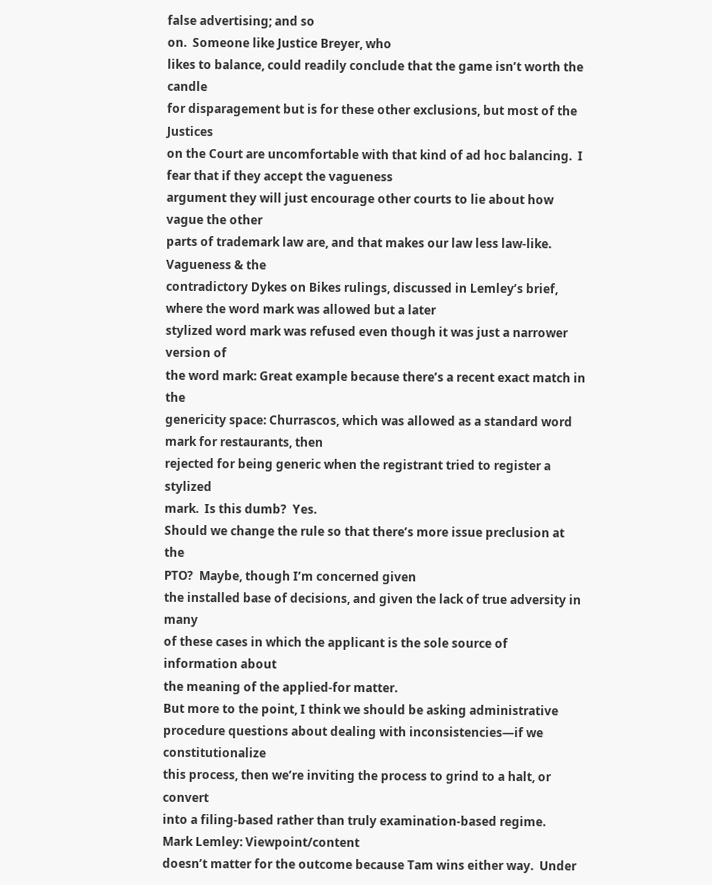false advertising; and so
on.  Someone like Justice Breyer, who
likes to balance, could readily conclude that the game isn’t worth the candle
for disparagement but is for these other exclusions, but most of the Justices
on the Court are uncomfortable with that kind of ad hoc balancing.  I fear that if they accept the vagueness
argument they will just encourage other courts to lie about how vague the other
parts of trademark law are, and that makes our law less law-like.
Vagueness & the
contradictory Dykes on Bikes rulings, discussed in Lemley’s brief, where the word mark was allowed but a later
stylized word mark was refused even though it was just a narrower version of
the word mark: Great example because there’s a recent exact match in the
genericity space: Churrascos, which was allowed as a standard word mark for restaurants, then
rejected for being generic when the registrant tried to register a stylized
mark.  Is this dumb?  Yes.
Should we change the rule so that there’s more issue preclusion at the
PTO?  Maybe, though I’m concerned given
the installed base of decisions, and given the lack of true adversity in many
of these cases in which the applicant is the sole source of information about
the meaning of the applied-for matter.
But more to the point, I think we should be asking administrative
procedure questions about dealing with inconsistencies—if we constitutionalize
this process, then we’re inviting the process to grind to a halt, or convert
into a filing-based rather than truly examination-based regime.
Mark Lemley: Viewpoint/content
doesn’t matter for the outcome because Tam wins either way.  Under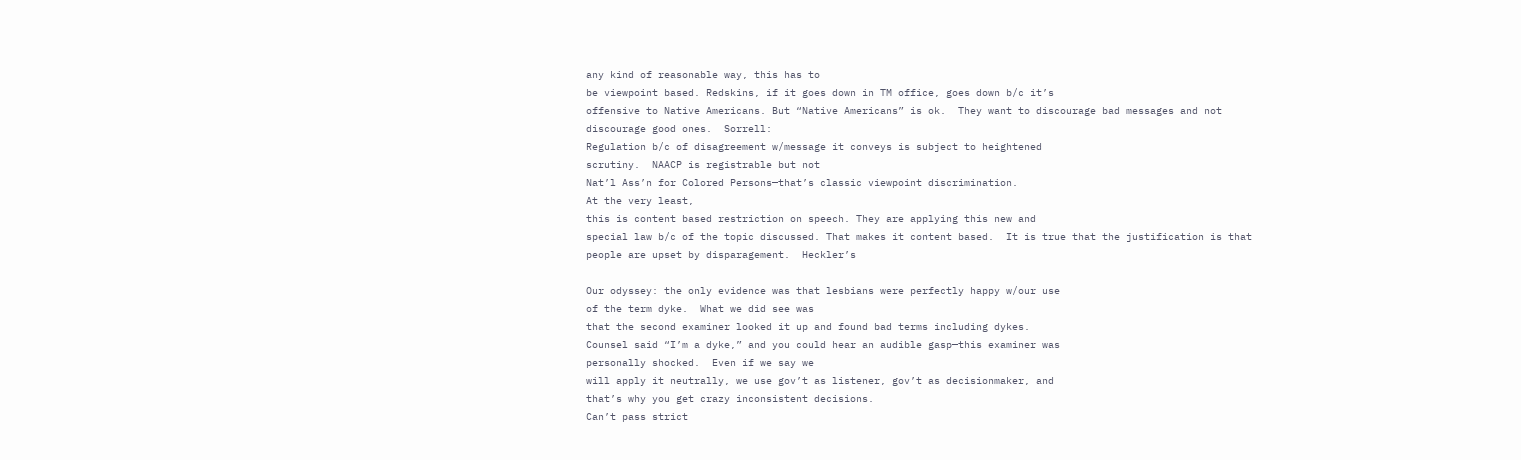any kind of reasonable way, this has to
be viewpoint based. Redskins, if it goes down in TM office, goes down b/c it’s
offensive to Native Americans. But “Native Americans” is ok.  They want to discourage bad messages and not
discourage good ones.  Sorrell:
Regulation b/c of disagreement w/message it conveys is subject to heightened
scrutiny.  NAACP is registrable but not
Nat’l Ass’n for Colored Persons—that’s classic viewpoint discrimination.
At the very least,
this is content based restriction on speech. They are applying this new and
special law b/c of the topic discussed. That makes it content based.  It is true that the justification is that
people are upset by disparagement.  Heckler’s

Our odyssey: the only evidence was that lesbians were perfectly happy w/our use
of the term dyke.  What we did see was
that the second examiner looked it up and found bad terms including dykes.
Counsel said “I’m a dyke,” and you could hear an audible gasp—this examiner was
personally shocked.  Even if we say we
will apply it neutrally, we use gov’t as listener, gov’t as decisionmaker, and
that’s why you get crazy inconsistent decisions.
Can’t pass strict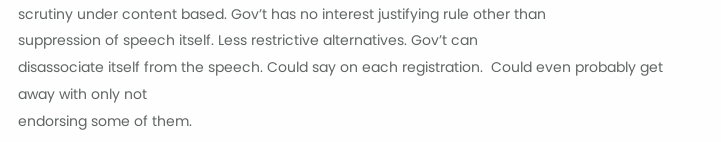scrutiny under content based. Gov’t has no interest justifying rule other than
suppression of speech itself. Less restrictive alternatives. Gov’t can
disassociate itself from the speech. Could say on each registration.  Could even probably get away with only not
endorsing some of them.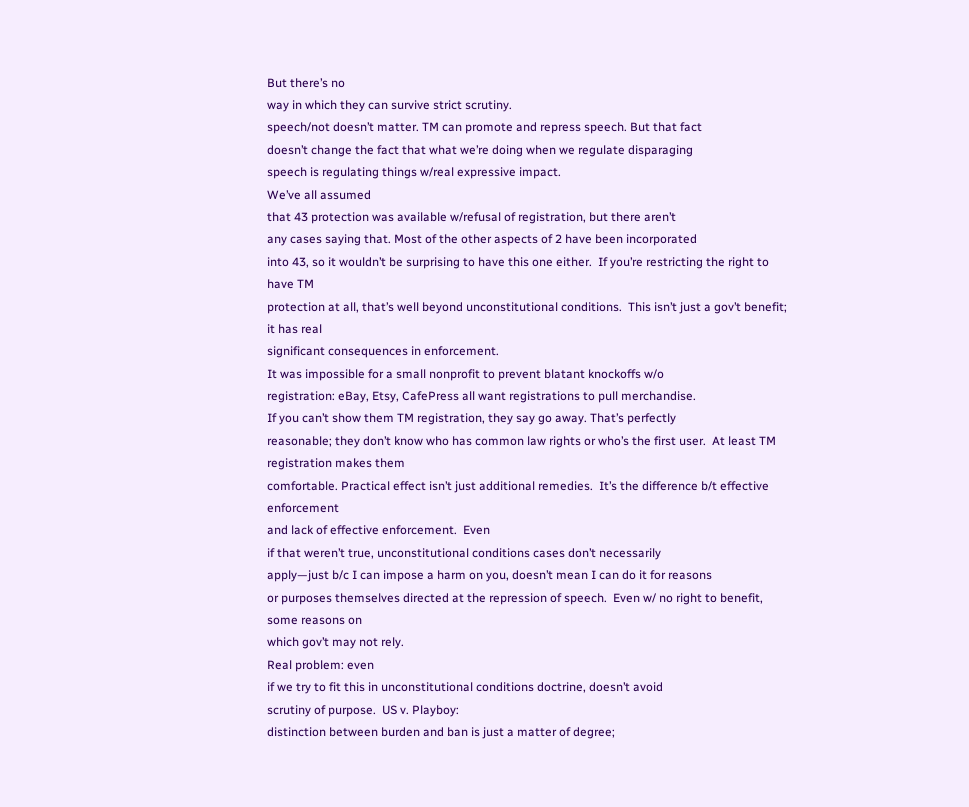But there’s no
way in which they can survive strict scrutiny.
speech/not doesn’t matter. TM can promote and repress speech. But that fact
doesn’t change the fact that what we’re doing when we regulate disparaging
speech is regulating things w/real expressive impact.
We’ve all assumed
that 43 protection was available w/refusal of registration, but there aren’t
any cases saying that. Most of the other aspects of 2 have been incorporated
into 43, so it wouldn’t be surprising to have this one either.  If you’re restricting the right to have TM
protection at all, that’s well beyond unconstitutional conditions.  This isn’t just a gov’t benefit; it has real
significant consequences in enforcement.
It was impossible for a small nonprofit to prevent blatant knockoffs w/o
registration: eBay, Etsy, CafePress all want registrations to pull merchandise.
If you can’t show them TM registration, they say go away. That’s perfectly
reasonable; they don’t know who has common law rights or who’s the first user.  At least TM registration makes them
comfortable. Practical effect isn’t just additional remedies.  It’s the difference b/t effective enforcement
and lack of effective enforcement.  Even
if that weren’t true, unconstitutional conditions cases don’t necessarily
apply—just b/c I can impose a harm on you, doesn’t mean I can do it for reasons
or purposes themselves directed at the repression of speech.  Even w/ no right to benefit, some reasons on
which gov’t may not rely.
Real problem: even
if we try to fit this in unconstitutional conditions doctrine, doesn’t avoid
scrutiny of purpose.  US v. Playboy:
distinction between burden and ban is just a matter of degree;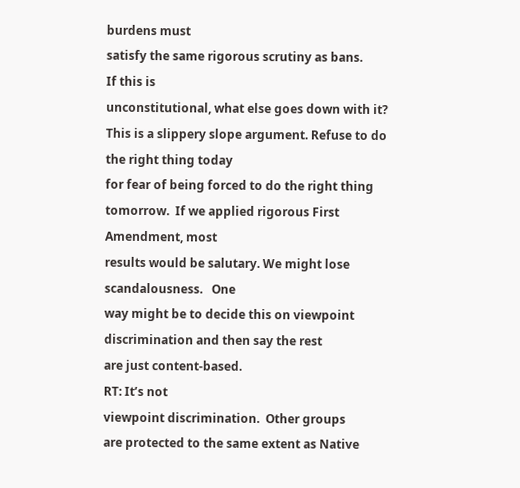burdens must
satisfy the same rigorous scrutiny as bans.
If this is
unconstitutional, what else goes down with it?
This is a slippery slope argument. Refuse to do the right thing today
for fear of being forced to do the right thing tomorrow.  If we applied rigorous First Amendment, most
results would be salutary. We might lose scandalousness.   One
way might be to decide this on viewpoint discrimination and then say the rest
are just content-based.
RT: It’s not
viewpoint discrimination.  Other groups
are protected to the same extent as Native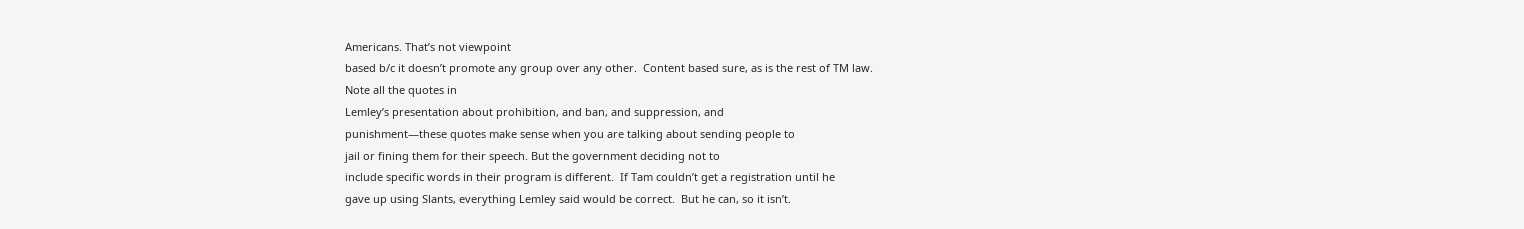Americans. That’s not viewpoint
based b/c it doesn’t promote any group over any other.  Content based sure, as is the rest of TM law.
Note all the quotes in
Lemley’s presentation about prohibition, and ban, and suppression, and
punishment—these quotes make sense when you are talking about sending people to
jail or fining them for their speech. But the government deciding not to
include specific words in their program is different.  If Tam couldn’t get a registration until he
gave up using Slants, everything Lemley said would be correct.  But he can, so it isn’t.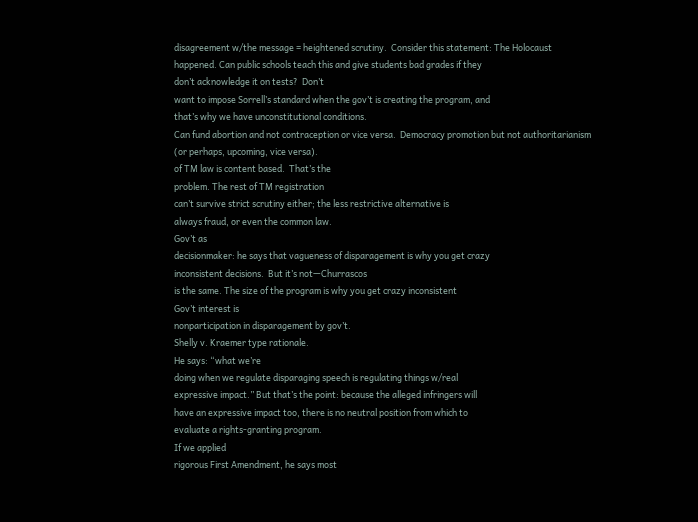disagreement w/the message = heightened scrutiny.  Consider this statement: The Holocaust
happened. Can public schools teach this and give students bad grades if they
don’t acknowledge it on tests?  Don’t
want to impose Sorrell’s standard when the gov’t is creating the program, and
that’s why we have unconstitutional conditions.
Can fund abortion and not contraception or vice versa.  Democracy promotion but not authoritarianism
(or perhaps, upcoming, vice versa).
of TM law is content based.  That’s the
problem. The rest of TM registration
can’t survive strict scrutiny either; the less restrictive alternative is
always fraud, or even the common law.
Gov’t as
decisionmaker: he says that vagueness of disparagement is why you get crazy
inconsistent decisions.  But it’s not—Churrascos
is the same. The size of the program is why you get crazy inconsistent
Gov’t interest is
nonparticipation in disparagement by gov’t.
Shelly v. Kraemer type rationale.
He says: “what we’re
doing when we regulate disparaging speech is regulating things w/real
expressive impact.” But that’s the point: because the alleged infringers will
have an expressive impact too, there is no neutral position from which to
evaluate a rights-granting program.
If we applied
rigorous First Amendment, he says most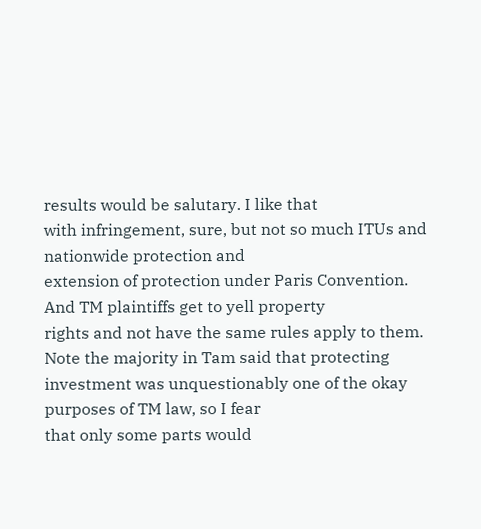results would be salutary. I like that
with infringement, sure, but not so much ITUs and nationwide protection and
extension of protection under Paris Convention.   And TM plaintiffs get to yell property
rights and not have the same rules apply to them.  Note the majority in Tam said that protecting
investment was unquestionably one of the okay purposes of TM law, so I fear
that only some parts would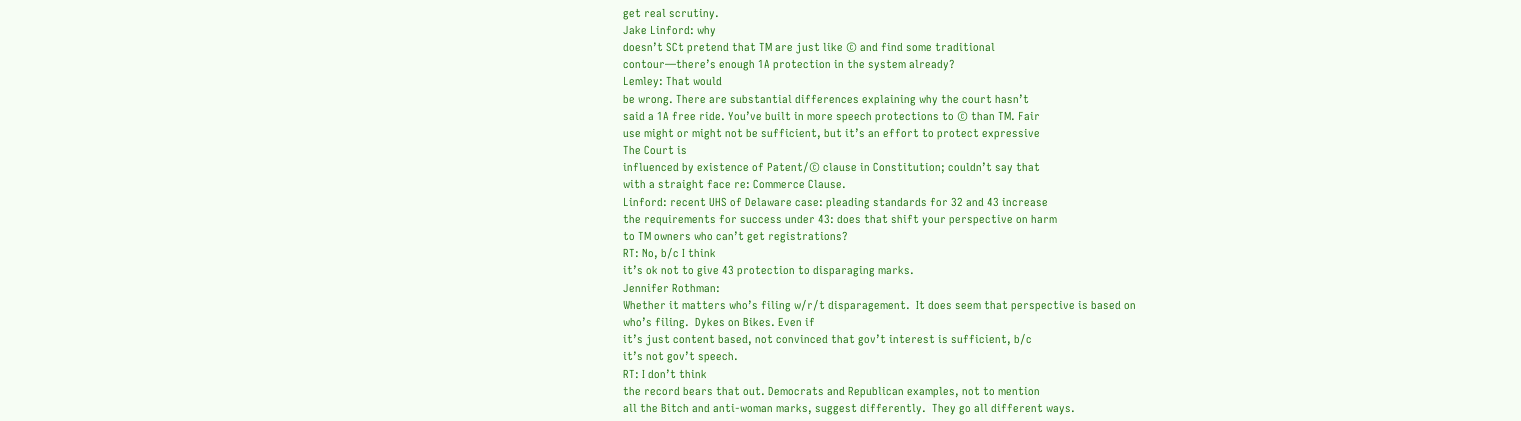get real scrutiny.
Jake Linford: why
doesn’t SCt pretend that TM are just like © and find some traditional
contour—there’s enough 1A protection in the system already?
Lemley: That would
be wrong. There are substantial differences explaining why the court hasn’t
said a 1A free ride. You’ve built in more speech protections to © than TM. Fair
use might or might not be sufficient, but it’s an effort to protect expressive
The Court is
influenced by existence of Patent/© clause in Constitution; couldn’t say that
with a straight face re: Commerce Clause.
Linford: recent UHS of Delaware case: pleading standards for 32 and 43 increase
the requirements for success under 43: does that shift your perspective on harm
to TM owners who can’t get registrations?
RT: No, b/c I think
it’s ok not to give 43 protection to disparaging marks.
Jennifer Rothman:
Whether it matters who’s filing w/r/t disparagement.  It does seem that perspective is based on
who’s filing.  Dykes on Bikes. Even if
it’s just content based, not convinced that gov’t interest is sufficient, b/c
it’s not gov’t speech.
RT: I don’t think
the record bears that out. Democrats and Republican examples, not to mention
all the Bitch and anti-woman marks, suggest differently.  They go all different ways.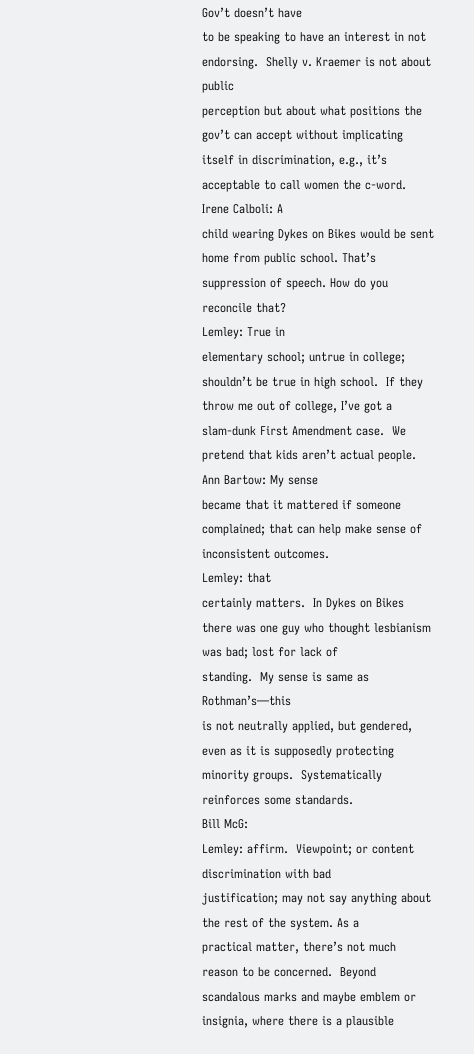Gov’t doesn’t have
to be speaking to have an interest in not endorsing.  Shelly v. Kraemer is not about public
perception but about what positions the gov’t can accept without implicating
itself in discrimination, e.g., it’s acceptable to call women the c-word.
Irene Calboli: A
child wearing Dykes on Bikes would be sent home from public school. That’s
suppression of speech. How do you reconcile that?
Lemley: True in
elementary school; untrue in college; shouldn’t be true in high school.  If they throw me out of college, I’ve got a
slam-dunk First Amendment case.  We
pretend that kids aren’t actual people.
Ann Bartow: My sense
became that it mattered if someone complained; that can help make sense of
inconsistent outcomes.
Lemley: that
certainly matters.  In Dykes on Bikes
there was one guy who thought lesbianism was bad; lost for lack of
standing.  My sense is same as Rothman’s—this
is not neutrally applied, but gendered, even as it is supposedly protecting
minority groups.  Systematically
reinforces some standards.
Bill McG:
Lemley: affirm.  Viewpoint; or content discrimination with bad
justification; may not say anything about the rest of the system. As a
practical matter, there’s not much reason to be concerned.  Beyond scandalous marks and maybe emblem or
insignia, where there is a plausible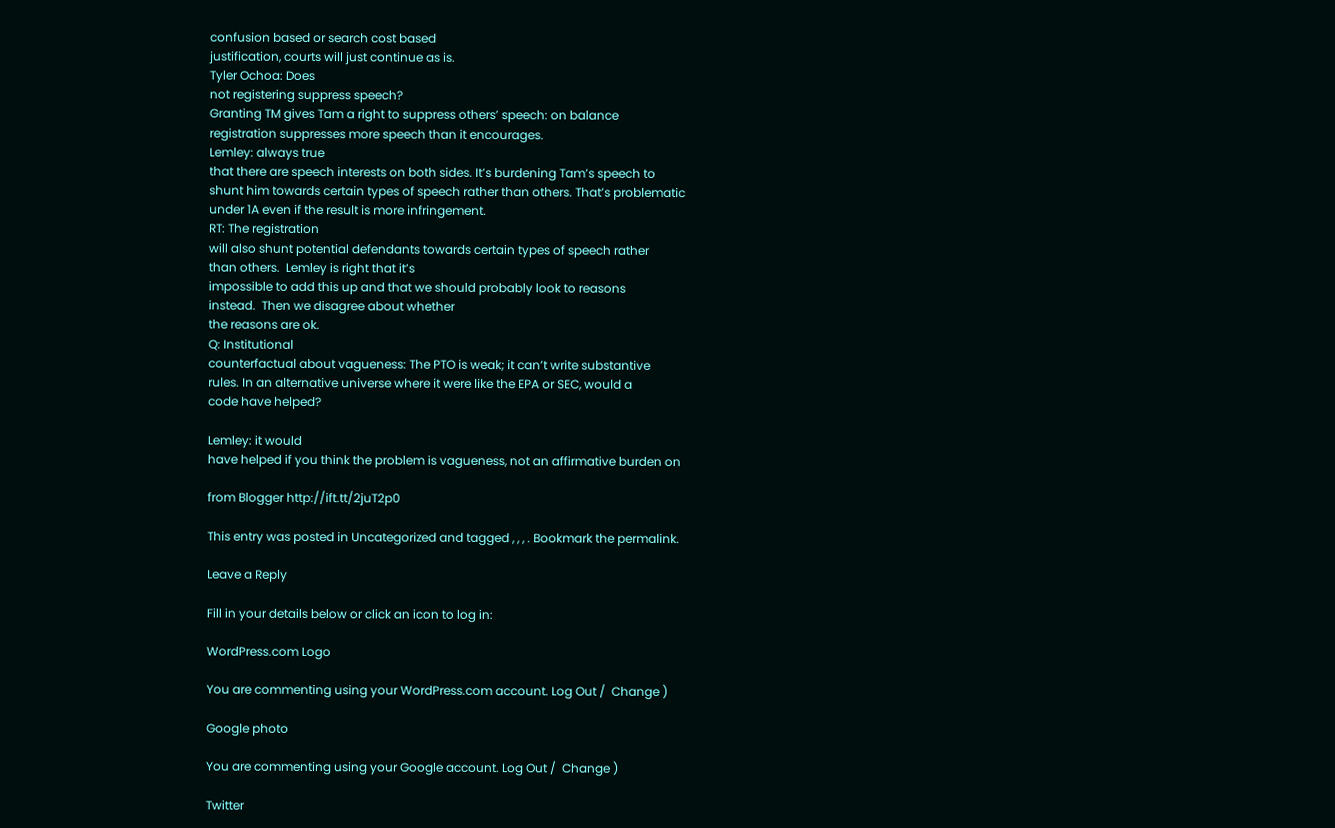confusion based or search cost based
justification, courts will just continue as is.
Tyler Ochoa: Does
not registering suppress speech?
Granting TM gives Tam a right to suppress others’ speech: on balance
registration suppresses more speech than it encourages.
Lemley: always true
that there are speech interests on both sides. It’s burdening Tam’s speech to
shunt him towards certain types of speech rather than others. That’s problematic
under 1A even if the result is more infringement.
RT: The registration
will also shunt potential defendants towards certain types of speech rather
than others.  Lemley is right that it’s
impossible to add this up and that we should probably look to reasons
instead.  Then we disagree about whether
the reasons are ok.
Q: Institutional
counterfactual about vagueness: The PTO is weak; it can’t write substantive
rules. In an alternative universe where it were like the EPA or SEC, would a
code have helped?

Lemley: it would
have helped if you think the problem is vagueness, not an affirmative burden on

from Blogger http://ift.tt/2juT2p0

This entry was posted in Uncategorized and tagged , , , . Bookmark the permalink.

Leave a Reply

Fill in your details below or click an icon to log in:

WordPress.com Logo

You are commenting using your WordPress.com account. Log Out /  Change )

Google photo

You are commenting using your Google account. Log Out /  Change )

Twitter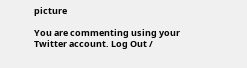picture

You are commenting using your Twitter account. Log Out /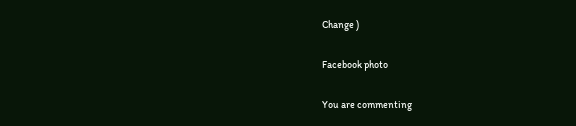Change )

Facebook photo

You are commenting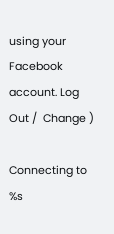using your Facebook account. Log Out /  Change )

Connecting to %s